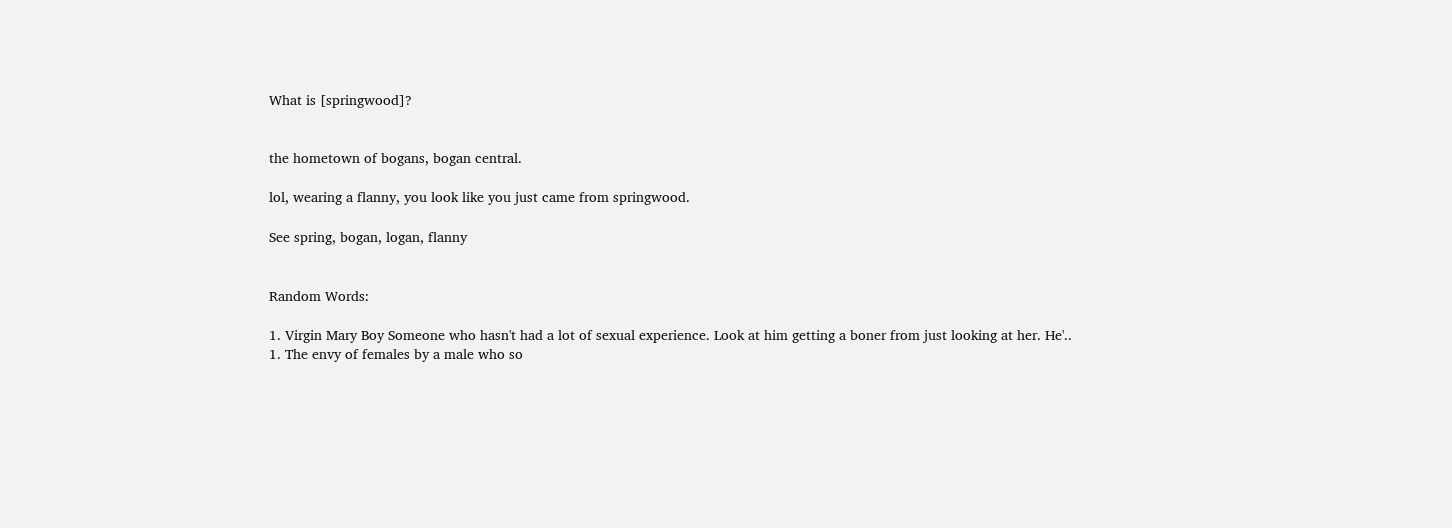What is [springwood]?


the hometown of bogans, bogan central.

lol, wearing a flanny, you look like you just came from springwood.

See spring, bogan, logan, flanny


Random Words:

1. Virgin Mary Boy Someone who hasn't had a lot of sexual experience. Look at him getting a boner from just looking at her. He'..
1. The envy of females by a male who so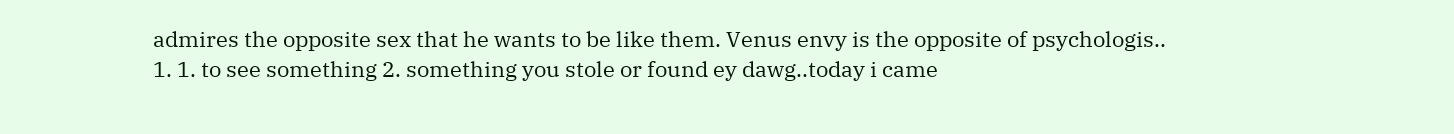admires the opposite sex that he wants to be like them. Venus envy is the opposite of psychologis..
1. 1. to see something 2. something you stole or found ey dawg..today i came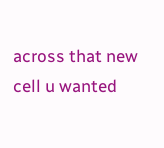across that new cell u wanted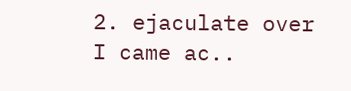2. ejaculate over I came ac..